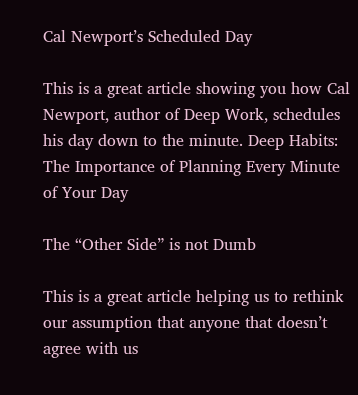Cal Newport’s Scheduled Day

This is a great article showing you how Cal Newport, author of Deep Work, schedules his day down to the minute. Deep Habits: The Importance of Planning Every Minute of Your Day

The “Other Side” is not Dumb

This is a great article helping us to rethink our assumption that anyone that doesn’t agree with us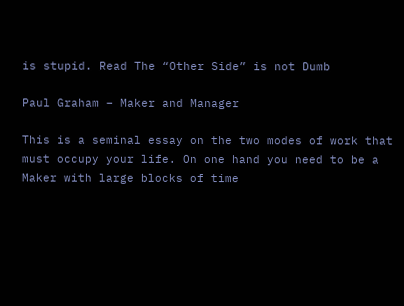is stupid. Read The “Other Side” is not Dumb

Paul Graham – Maker and Manager

This is a seminal essay on the two modes of work that must occupy your life. On one hand you need to be a Maker with large blocks of time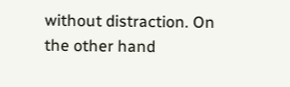without distraction. On the other hand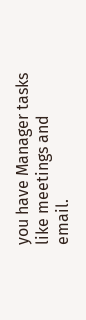you have Manager tasks like meetings and email.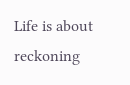Life is about reckoning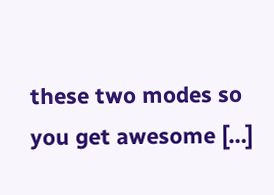these two modes so you get awesome […]